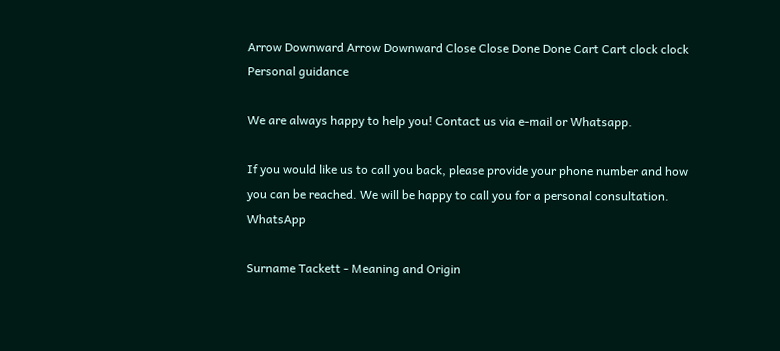Arrow Downward Arrow Downward Close Close Done Done Cart Cart clock clock
Personal guidance

We are always happy to help you! Contact us via e-mail or Whatsapp.

If you would like us to call you back, please provide your phone number and how you can be reached. We will be happy to call you for a personal consultation. WhatsApp

Surname Tackett - Meaning and Origin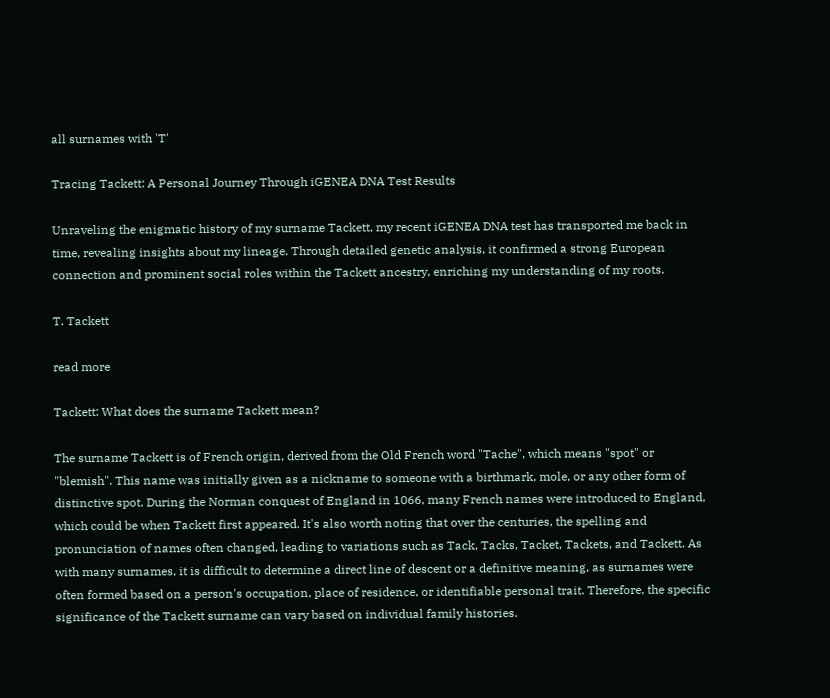all surnames with 'T'

Tracing Tackett: A Personal Journey Through iGENEA DNA Test Results

Unraveling the enigmatic history of my surname Tackett, my recent iGENEA DNA test has transported me back in time, revealing insights about my lineage. Through detailed genetic analysis, it confirmed a strong European connection and prominent social roles within the Tackett ancestry, enriching my understanding of my roots.

T. Tackett

read more

Tackett: What does the surname Tackett mean?

The surname Tackett is of French origin, derived from the Old French word "Tache", which means "spot" or "blemish". This name was initially given as a nickname to someone with a birthmark, mole, or any other form of distinctive spot. During the Norman conquest of England in 1066, many French names were introduced to England, which could be when Tackett first appeared. It's also worth noting that over the centuries, the spelling and pronunciation of names often changed, leading to variations such as Tack, Tacks, Tacket, Tackets, and Tackett. As with many surnames, it is difficult to determine a direct line of descent or a definitive meaning, as surnames were often formed based on a person's occupation, place of residence, or identifiable personal trait. Therefore, the specific significance of the Tackett surname can vary based on individual family histories.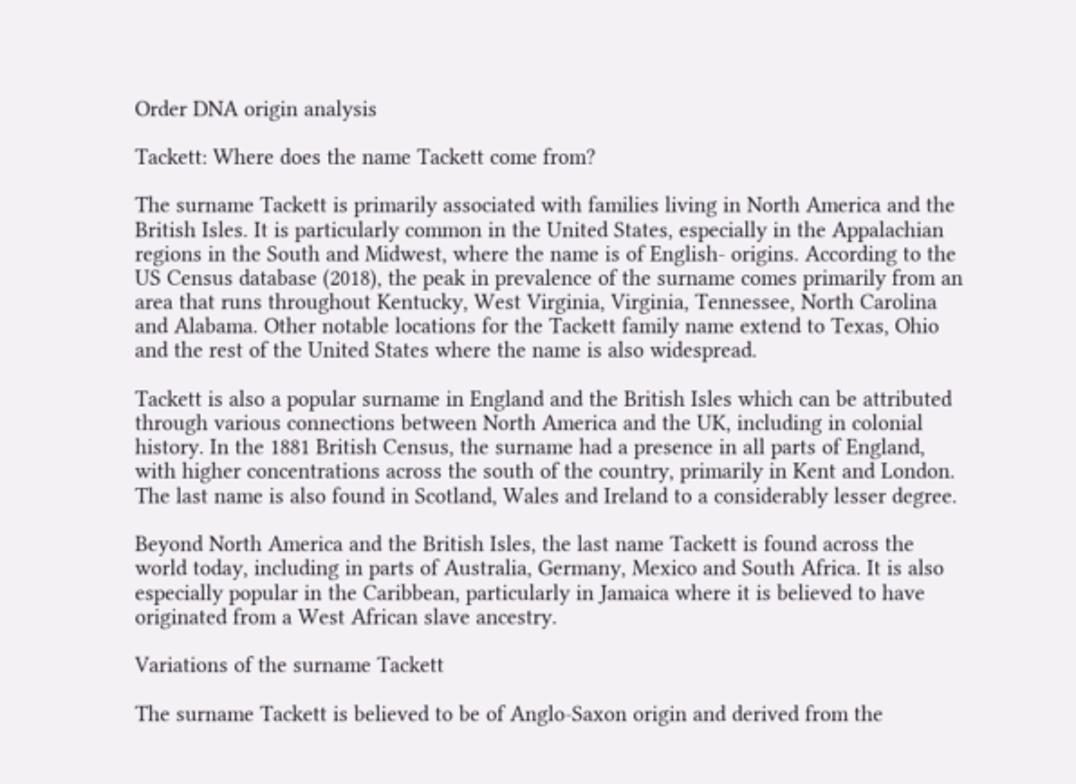Order DNA origin analysis

Tackett: Where does the name Tackett come from?

The surname Tackett is primarily associated with families living in North America and the British Isles. It is particularly common in the United States, especially in the Appalachian regions in the South and Midwest, where the name is of English- origins. According to the US Census database (2018), the peak in prevalence of the surname comes primarily from an area that runs throughout Kentucky, West Virginia, Virginia, Tennessee, North Carolina and Alabama. Other notable locations for the Tackett family name extend to Texas, Ohio and the rest of the United States where the name is also widespread.

Tackett is also a popular surname in England and the British Isles which can be attributed through various connections between North America and the UK, including in colonial history. In the 1881 British Census, the surname had a presence in all parts of England, with higher concentrations across the south of the country, primarily in Kent and London. The last name is also found in Scotland, Wales and Ireland to a considerably lesser degree.

Beyond North America and the British Isles, the last name Tackett is found across the world today, including in parts of Australia, Germany, Mexico and South Africa. It is also especially popular in the Caribbean, particularly in Jamaica where it is believed to have originated from a West African slave ancestry.

Variations of the surname Tackett

The surname Tackett is believed to be of Anglo-Saxon origin and derived from the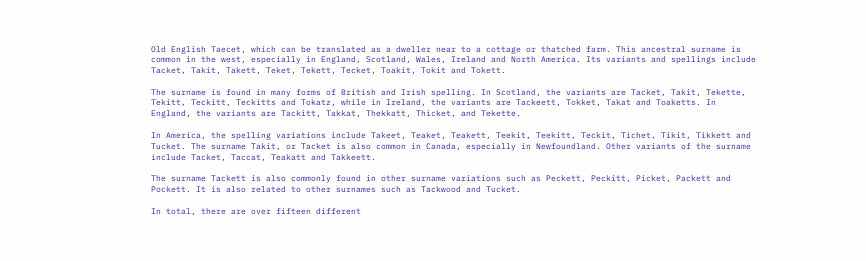Old English Taecet, which can be translated as a dweller near to a cottage or thatched farm. This ancestral surname is common in the west, especially in England, Scotland, Wales, Ireland and North America. Its variants and spellings include Tacket, Takit, Takett, Teket, Tekett, Tecket, Toakit, Tokit and Tokett.

The surname is found in many forms of British and Irish spelling. In Scotland, the variants are Tacket, Takit, Tekette, Tekitt, Teckitt, Teckitts and Tokatz, while in Ireland, the variants are Tackeett, Tokket, Takat and Toaketts. In England, the variants are Tackitt, Takkat, Thekkatt, Thicket, and Tekette.

In America, the spelling variations include Takeet, Teaket, Teakett, Teekit, Teekitt, Teckit, Tichet, Tikit, Tikkett and Tucket. The surname Takit, or Tacket is also common in Canada, especially in Newfoundland. Other variants of the surname include Tacket, Taccat, Teakatt and Takkeett.

The surname Tackett is also commonly found in other surname variations such as Peckett, Peckitt, Picket, Packett and Pockett. It is also related to other surnames such as Tackwood and Tucket.

In total, there are over fifteen different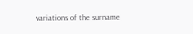variations of the surname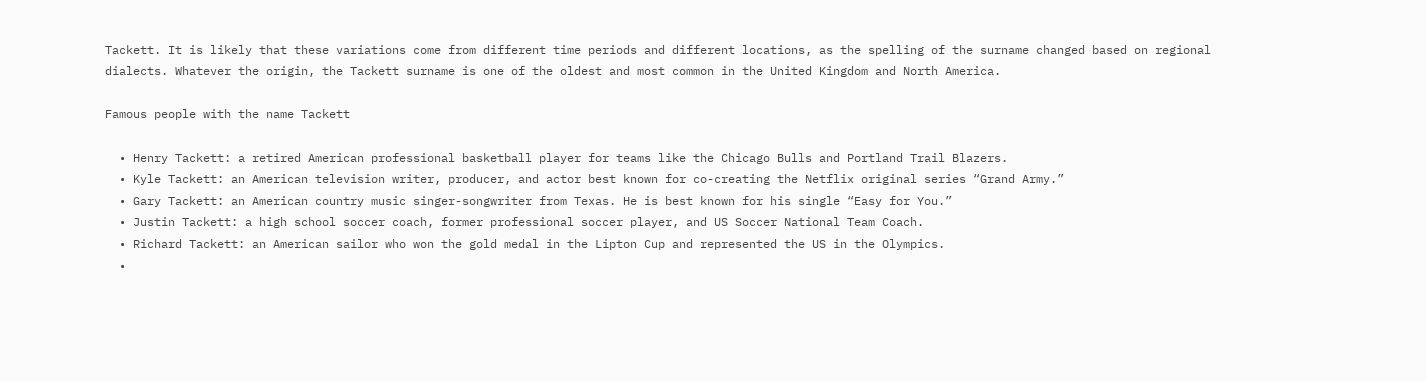Tackett. It is likely that these variations come from different time periods and different locations, as the spelling of the surname changed based on regional dialects. Whatever the origin, the Tackett surname is one of the oldest and most common in the United Kingdom and North America.

Famous people with the name Tackett

  • Henry Tackett: a retired American professional basketball player for teams like the Chicago Bulls and Portland Trail Blazers.
  • Kyle Tackett: an American television writer, producer, and actor best known for co-creating the Netflix original series “Grand Army.”
  • Gary Tackett: an American country music singer-songwriter from Texas. He is best known for his single “Easy for You.”
  • Justin Tackett: a high school soccer coach, former professional soccer player, and US Soccer National Team Coach.
  • Richard Tackett: an American sailor who won the gold medal in the Lipton Cup and represented the US in the Olympics.
  •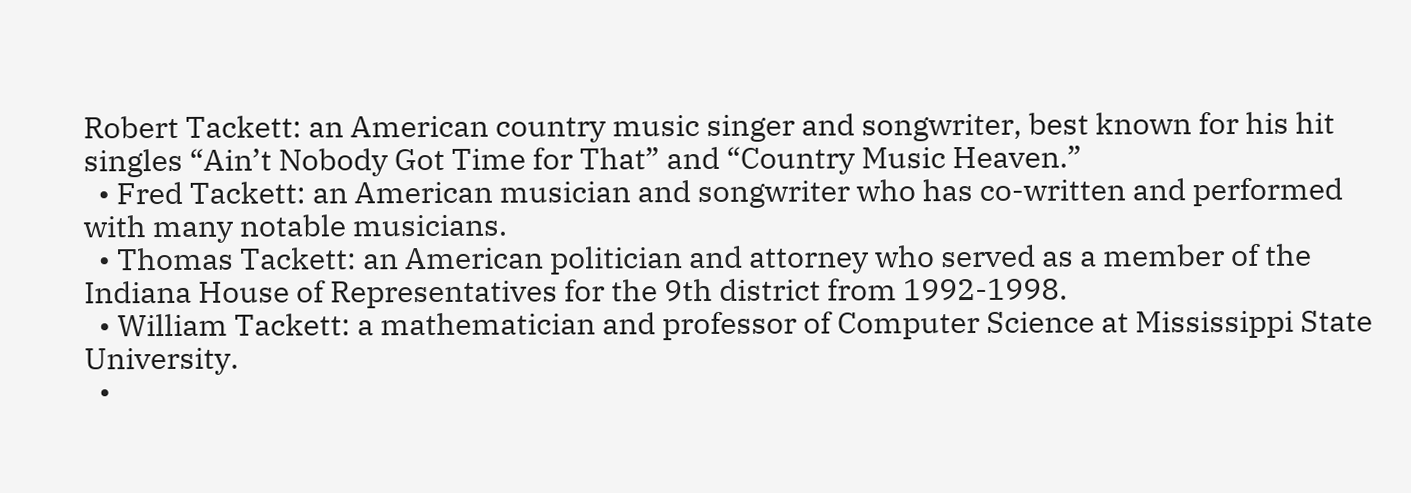Robert Tackett: an American country music singer and songwriter, best known for his hit singles “Ain’t Nobody Got Time for That” and “Country Music Heaven.”
  • Fred Tackett: an American musician and songwriter who has co-written and performed with many notable musicians.
  • Thomas Tackett: an American politician and attorney who served as a member of the Indiana House of Representatives for the 9th district from 1992-1998.
  • William Tackett: a mathematician and professor of Computer Science at Mississippi State University.
  •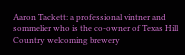Aaron Tackett: a professional vintner and sommelier who is the co-owner of Texas Hill Country welcoming brewery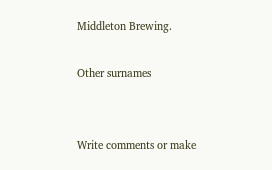Middleton Brewing.

Other surnames


Write comments or make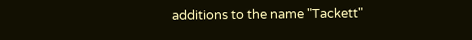additions to the name "Tackett"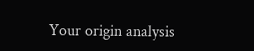Your origin analysis